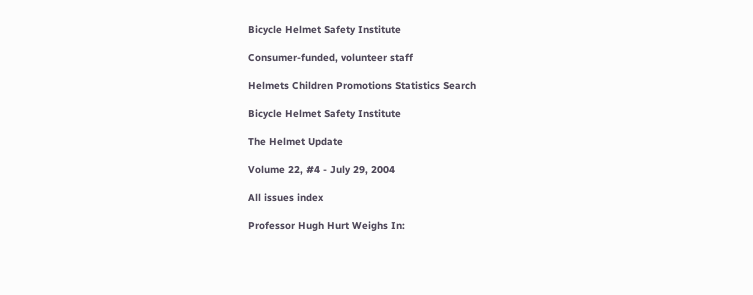Bicycle Helmet Safety Institute

Consumer-funded, volunteer staff

Helmets Children Promotions Statistics Search

Bicycle Helmet Safety Institute

The Helmet Update

Volume 22, #4 - July 29, 2004

All issues index

Professor Hugh Hurt Weighs In: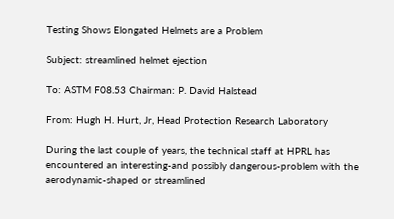Testing Shows Elongated Helmets are a Problem

Subject: streamlined helmet ejection

To: ASTM F08.53 Chairman: P. David Halstead

From: Hugh H. Hurt, Jr, Head Protection Research Laboratory

During the last couple of years, the technical staff at HPRL has encountered an interesting-and possibly dangerous-problem with the aerodynamic-shaped or streamlined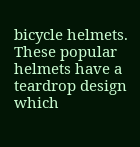bicycle helmets. These popular helmets have a teardrop design which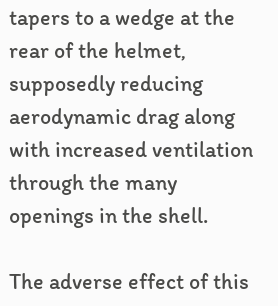tapers to a wedge at the rear of the helmet, supposedly reducing aerodynamic drag along with increased ventilation through the many openings in the shell.

The adverse effect of this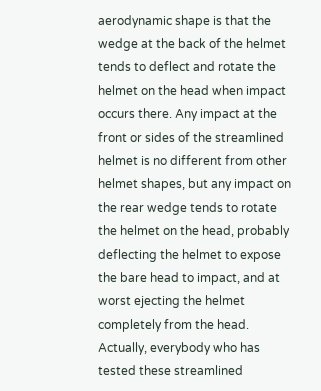aerodynamic shape is that the wedge at the back of the helmet tends to deflect and rotate the helmet on the head when impact occurs there. Any impact at the front or sides of the streamlined helmet is no different from other helmet shapes, but any impact on the rear wedge tends to rotate the helmet on the head, probably deflecting the helmet to expose the bare head to impact, and at worst ejecting the helmet completely from the head. Actually, everybody who has tested these streamlined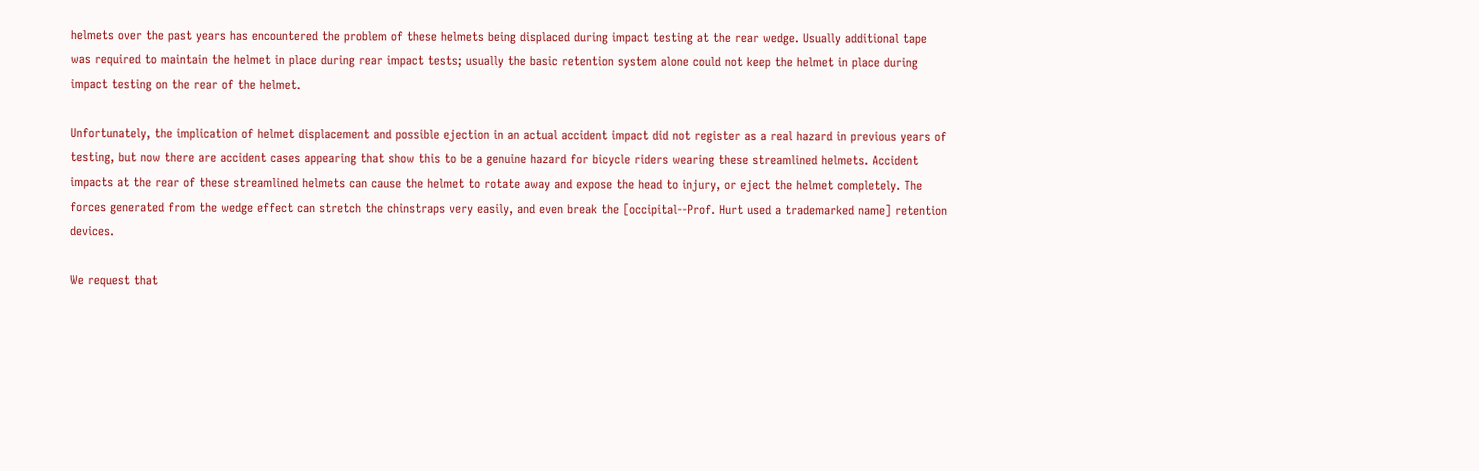helmets over the past years has encountered the problem of these helmets being displaced during impact testing at the rear wedge. Usually additional tape was required to maintain the helmet in place during rear impact tests; usually the basic retention system alone could not keep the helmet in place during impact testing on the rear of the helmet.

Unfortunately, the implication of helmet displacement and possible ejection in an actual accident impact did not register as a real hazard in previous years of testing, but now there are accident cases appearing that show this to be a genuine hazard for bicycle riders wearing these streamlined helmets. Accident impacts at the rear of these streamlined helmets can cause the helmet to rotate away and expose the head to injury, or eject the helmet completely. The forces generated from the wedge effect can stretch the chinstraps very easily, and even break the [occipital--Prof. Hurt used a trademarked name] retention devices.

We request that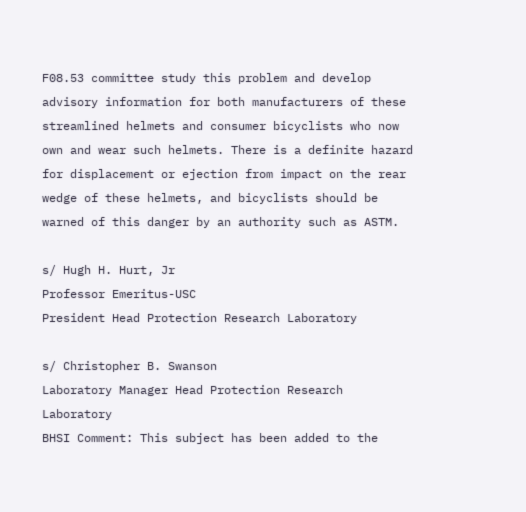F08.53 committee study this problem and develop advisory information for both manufacturers of these streamlined helmets and consumer bicyclists who now own and wear such helmets. There is a definite hazard for displacement or ejection from impact on the rear wedge of these helmets, and bicyclists should be warned of this danger by an authority such as ASTM.

s/ Hugh H. Hurt, Jr
Professor Emeritus-USC
President Head Protection Research Laboratory

s/ Christopher B. Swanson
Laboratory Manager Head Protection Research Laboratory
BHSI Comment: This subject has been added to the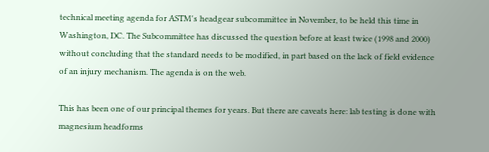technical meeting agenda for ASTM's headgear subcommittee in November, to be held this time in Washington, DC. The Subcommittee has discussed the question before at least twice (1998 and 2000) without concluding that the standard needs to be modified, in part based on the lack of field evidence of an injury mechanism. The agenda is on the web.

This has been one of our principal themes for years. But there are caveats here: lab testing is done with magnesium headforms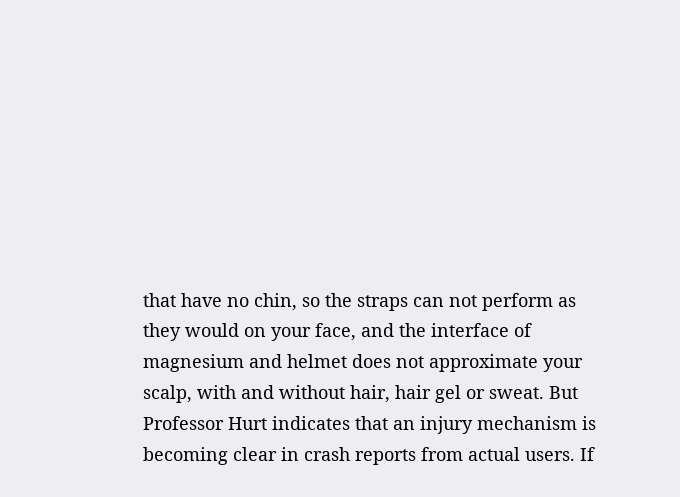that have no chin, so the straps can not perform as they would on your face, and the interface of magnesium and helmet does not approximate your scalp, with and without hair, hair gel or sweat. But Professor Hurt indicates that an injury mechanism is becoming clear in crash reports from actual users. If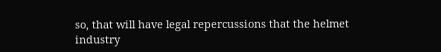so, that will have legal repercussions that the helmet industry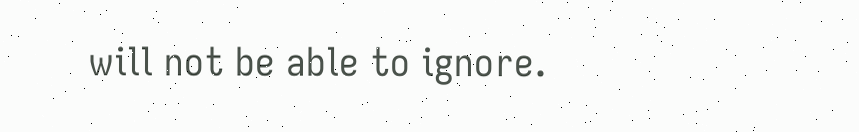will not be able to ignore.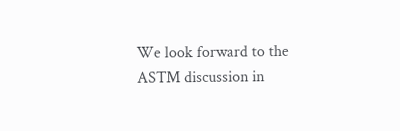We look forward to the ASTM discussion in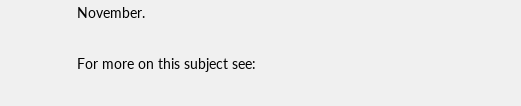November.

For more on this subject see: